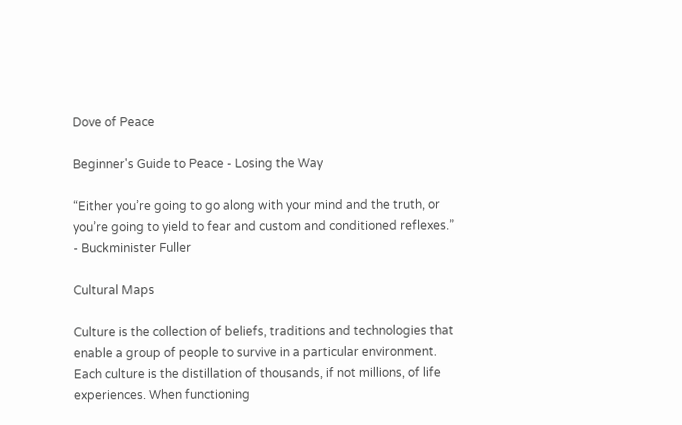Dove of Peace

Beginner's Guide to Peace - Losing the Way

“Either you’re going to go along with your mind and the truth, or you’re going to yield to fear and custom and conditioned reflexes.” - Buckminister Fuller

Cultural Maps

Culture is the collection of beliefs, traditions and technologies that enable a group of people to survive in a particular environment. Each culture is the distillation of thousands, if not millions, of life experiences. When functioning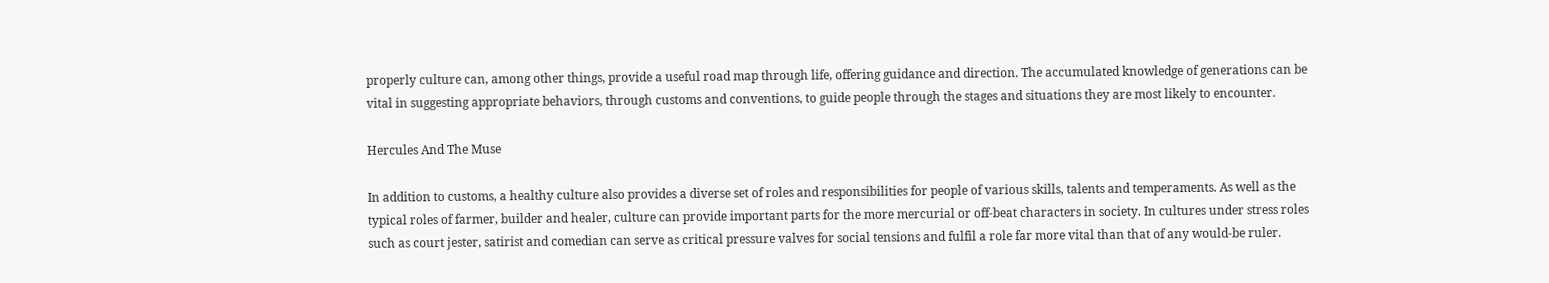properly culture can, among other things, provide a useful road map through life, offering guidance and direction. The accumulated knowledge of generations can be vital in suggesting appropriate behaviors, through customs and conventions, to guide people through the stages and situations they are most likely to encounter.

Hercules And The Muse

In addition to customs, a healthy culture also provides a diverse set of roles and responsibilities for people of various skills, talents and temperaments. As well as the typical roles of farmer, builder and healer, culture can provide important parts for the more mercurial or off-beat characters in society. In cultures under stress roles such as court jester, satirist and comedian can serve as critical pressure valves for social tensions and fulfil a role far more vital than that of any would-be ruler.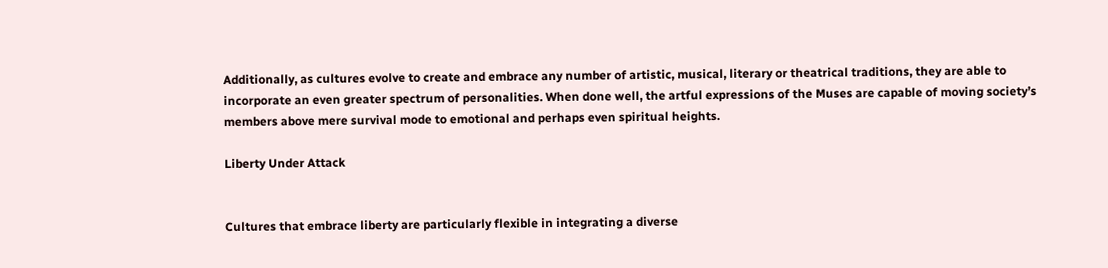Additionally, as cultures evolve to create and embrace any number of artistic, musical, literary or theatrical traditions, they are able to incorporate an even greater spectrum of personalities. When done well, the artful expressions of the Muses are capable of moving society’s members above mere survival mode to emotional and perhaps even spiritual heights.

Liberty Under Attack


Cultures that embrace liberty are particularly flexible in integrating a diverse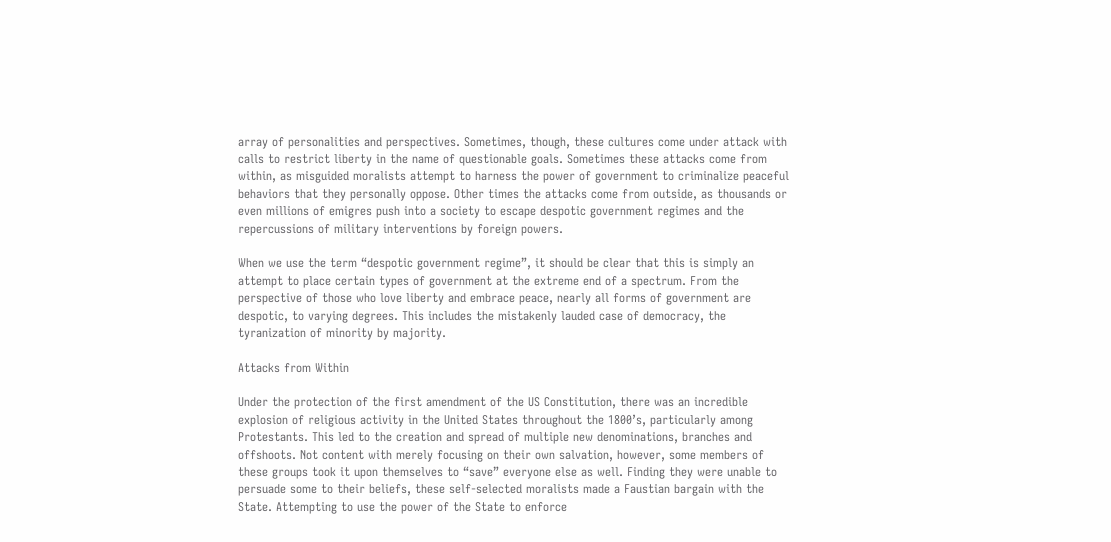array of personalities and perspectives. Sometimes, though, these cultures come under attack with calls to restrict liberty in the name of questionable goals. Sometimes these attacks come from within, as misguided moralists attempt to harness the power of government to criminalize peaceful behaviors that they personally oppose. Other times the attacks come from outside, as thousands or even millions of emigres push into a society to escape despotic government regimes and the repercussions of military interventions by foreign powers.

When we use the term “despotic government regime”, it should be clear that this is simply an attempt to place certain types of government at the extreme end of a spectrum. From the perspective of those who love liberty and embrace peace, nearly all forms of government are despotic, to varying degrees. This includes the mistakenly lauded case of democracy, the tyranization of minority by majority.

Attacks from Within

Under the protection of the first amendment of the US Constitution, there was an incredible explosion of religious activity in the United States throughout the 1800’s, particularly among Protestants. This led to the creation and spread of multiple new denominations, branches and offshoots. Not content with merely focusing on their own salvation, however, some members of these groups took it upon themselves to “save” everyone else as well. Finding they were unable to persuade some to their beliefs, these self-selected moralists made a Faustian bargain with the State. Attempting to use the power of the State to enforce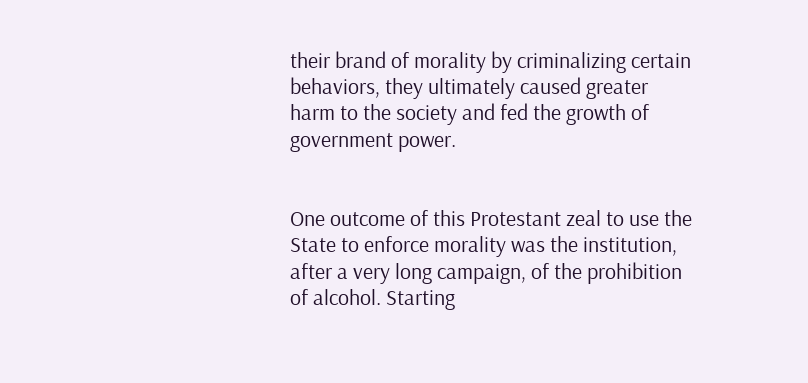their brand of morality by criminalizing certain behaviors, they ultimately caused greater harm to the society and fed the growth of government power.


One outcome of this Protestant zeal to use the State to enforce morality was the institution, after a very long campaign, of the prohibition of alcohol. Starting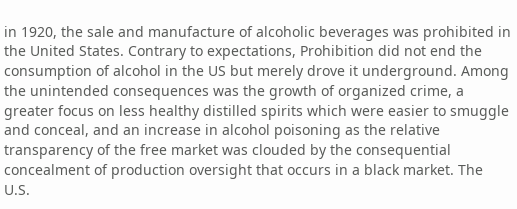in 1920, the sale and manufacture of alcoholic beverages was prohibited in the United States. Contrary to expectations, Prohibition did not end the consumption of alcohol in the US but merely drove it underground. Among the unintended consequences was the growth of organized crime, a greater focus on less healthy distilled spirits which were easier to smuggle and conceal, and an increase in alcohol poisoning as the relative transparency of the free market was clouded by the consequential concealment of production oversight that occurs in a black market. The U.S.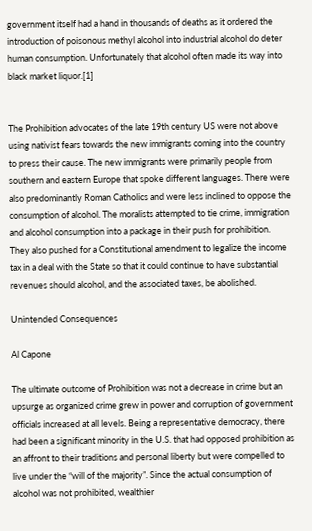government itself had a hand in thousands of deaths as it ordered the introduction of poisonous methyl alcohol into industrial alcohol do deter human consumption. Unfortunately that alcohol often made its way into black market liquor.[1]


The Prohibition advocates of the late 19th century US were not above using nativist fears towards the new immigrants coming into the country to press their cause. The new immigrants were primarily people from southern and eastern Europe that spoke different languages. There were also predominantly Roman Catholics and were less inclined to oppose the consumption of alcohol. The moralists attempted to tie crime, immigration and alcohol consumption into a package in their push for prohibition. They also pushed for a Constitutional amendment to legalize the income tax in a deal with the State so that it could continue to have substantial revenues should alcohol, and the associated taxes, be abolished.

Unintended Consequences

Al Capone

The ultimate outcome of Prohibition was not a decrease in crime but an upsurge as organized crime grew in power and corruption of government officials increased at all levels. Being a representative democracy, there had been a significant minority in the U.S. that had opposed prohibition as an affront to their traditions and personal liberty but were compelled to live under the “will of the majority”. Since the actual consumption of alcohol was not prohibited, wealthier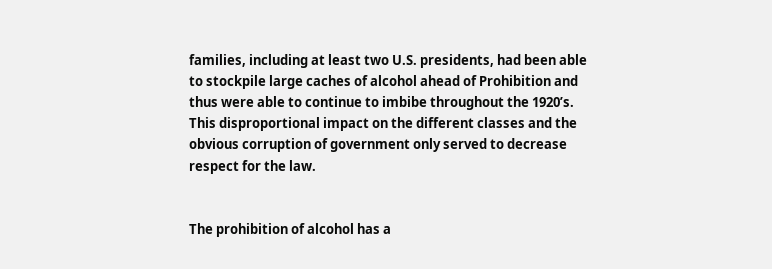families, including at least two U.S. presidents, had been able to stockpile large caches of alcohol ahead of Prohibition and thus were able to continue to imbibe throughout the 1920’s. This disproportional impact on the different classes and the obvious corruption of government only served to decrease respect for the law.


The prohibition of alcohol has a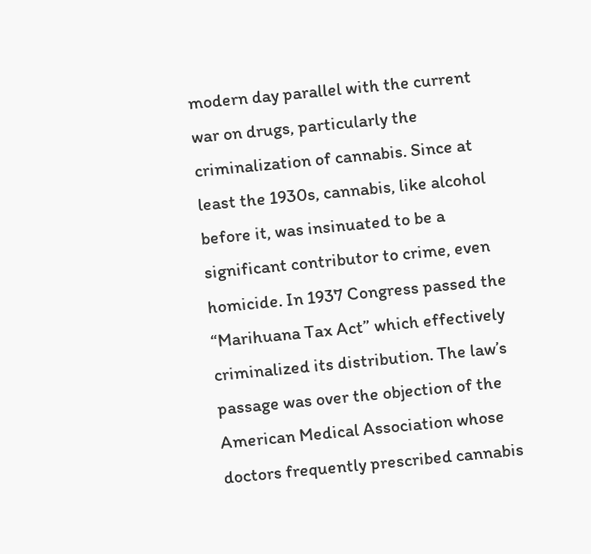modern day parallel with the current war on drugs, particularly the criminalization of cannabis. Since at least the 1930s, cannabis, like alcohol before it, was insinuated to be a significant contributor to crime, even homicide. In 1937 Congress passed the “Marihuana Tax Act” which effectively criminalized its distribution. The law’s passage was over the objection of the American Medical Association whose doctors frequently prescribed cannabis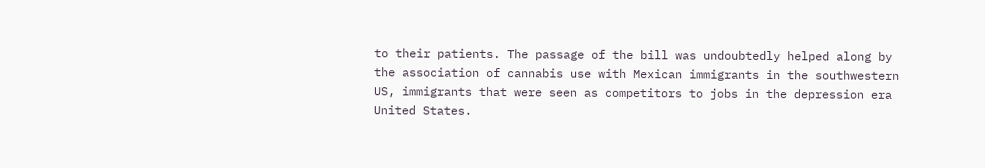to their patients. The passage of the bill was undoubtedly helped along by the association of cannabis use with Mexican immigrants in the southwestern US, immigrants that were seen as competitors to jobs in the depression era United States.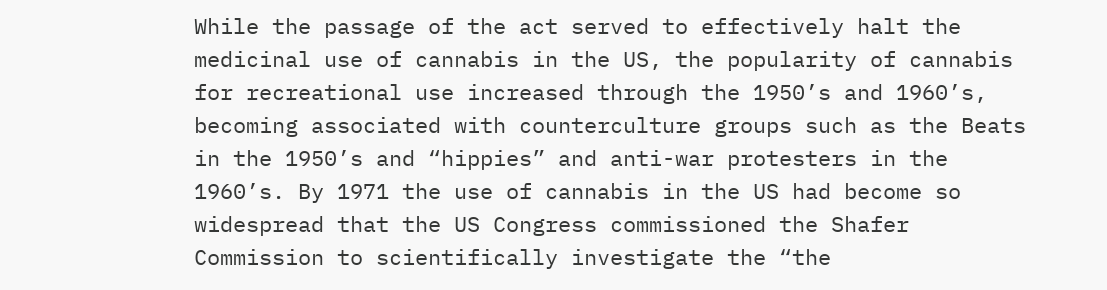While the passage of the act served to effectively halt the medicinal use of cannabis in the US, the popularity of cannabis for recreational use increased through the 1950’s and 1960’s, becoming associated with counterculture groups such as the Beats in the 1950’s and “hippies” and anti-war protesters in the 1960’s. By 1971 the use of cannabis in the US had become so widespread that the US Congress commissioned the Shafer Commission to scientifically investigate the “the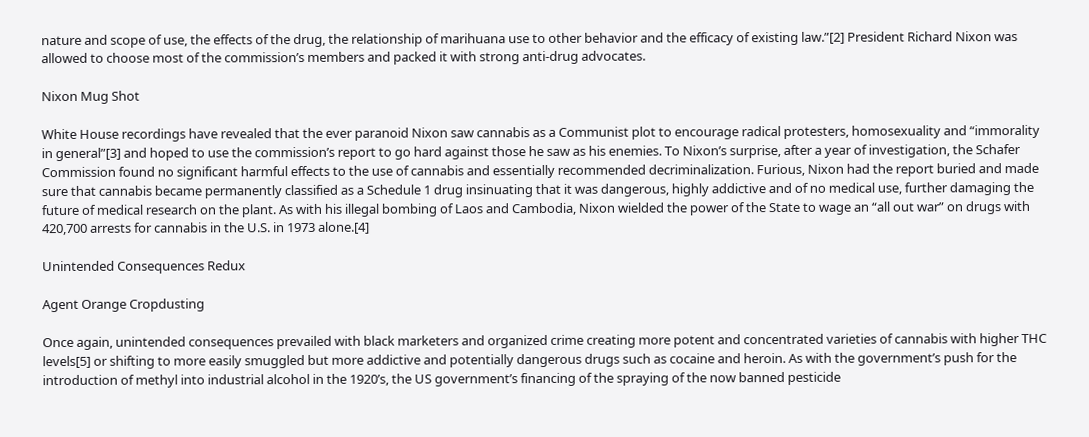nature and scope of use, the effects of the drug, the relationship of marihuana use to other behavior and the efficacy of existing law.”[2] President Richard Nixon was allowed to choose most of the commission’s members and packed it with strong anti-drug advocates.

Nixon Mug Shot

White House recordings have revealed that the ever paranoid Nixon saw cannabis as a Communist plot to encourage radical protesters, homosexuality and “immorality in general”[3] and hoped to use the commission’s report to go hard against those he saw as his enemies. To Nixon’s surprise, after a year of investigation, the Schafer Commission found no significant harmful effects to the use of cannabis and essentially recommended decriminalization. Furious, Nixon had the report buried and made sure that cannabis became permanently classified as a Schedule 1 drug insinuating that it was dangerous, highly addictive and of no medical use, further damaging the future of medical research on the plant. As with his illegal bombing of Laos and Cambodia, Nixon wielded the power of the State to wage an “all out war” on drugs with 420,700 arrests for cannabis in the U.S. in 1973 alone.[4]

Unintended Consequences Redux

Agent Orange Cropdusting

Once again, unintended consequences prevailed with black marketers and organized crime creating more potent and concentrated varieties of cannabis with higher THC levels[5] or shifting to more easily smuggled but more addictive and potentially dangerous drugs such as cocaine and heroin. As with the government’s push for the introduction of methyl into industrial alcohol in the 1920’s, the US government’s financing of the spraying of the now banned pesticide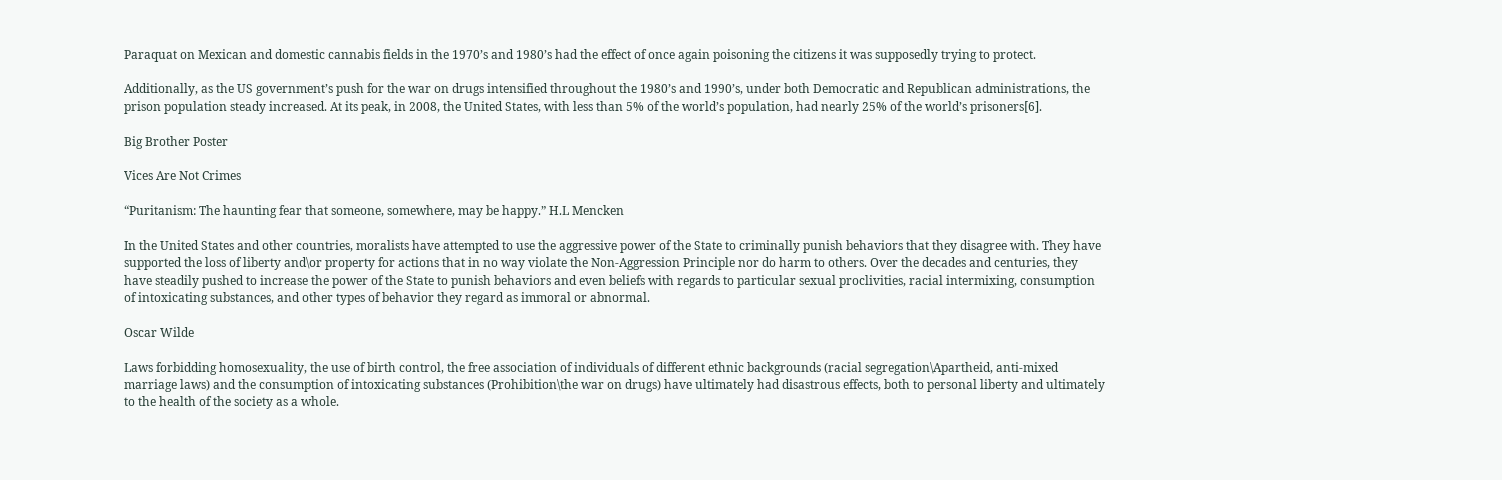Paraquat on Mexican and domestic cannabis fields in the 1970’s and 1980’s had the effect of once again poisoning the citizens it was supposedly trying to protect.

Additionally, as the US government’s push for the war on drugs intensified throughout the 1980’s and 1990’s, under both Democratic and Republican administrations, the prison population steady increased. At its peak, in 2008, the United States, with less than 5% of the world’s population, had nearly 25% of the world’s prisoners[6].

Big Brother Poster

Vices Are Not Crimes

“Puritanism: The haunting fear that someone, somewhere, may be happy.” H.L Mencken

In the United States and other countries, moralists have attempted to use the aggressive power of the State to criminally punish behaviors that they disagree with. They have supported the loss of liberty and\or property for actions that in no way violate the Non-Aggression Principle nor do harm to others. Over the decades and centuries, they have steadily pushed to increase the power of the State to punish behaviors and even beliefs with regards to particular sexual proclivities, racial intermixing, consumption of intoxicating substances, and other types of behavior they regard as immoral or abnormal.

Oscar Wilde

Laws forbidding homosexuality, the use of birth control, the free association of individuals of different ethnic backgrounds (racial segregation\Apartheid, anti-mixed marriage laws) and the consumption of intoxicating substances (Prohibition\the war on drugs) have ultimately had disastrous effects, both to personal liberty and ultimately to the health of the society as a whole.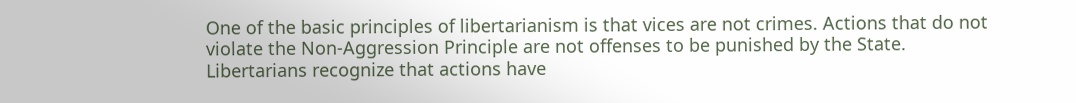One of the basic principles of libertarianism is that vices are not crimes. Actions that do not violate the Non-Aggression Principle are not offenses to be punished by the State. Libertarians recognize that actions have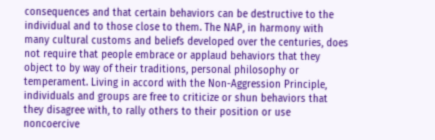consequences and that certain behaviors can be destructive to the individual and to those close to them. The NAP, in harmony with many cultural customs and beliefs developed over the centuries, does not require that people embrace or applaud behaviors that they object to by way of their traditions, personal philosophy or temperament. Living in accord with the Non-Aggression Principle, individuals and groups are free to criticize or shun behaviors that they disagree with, to rally others to their position or use noncoercive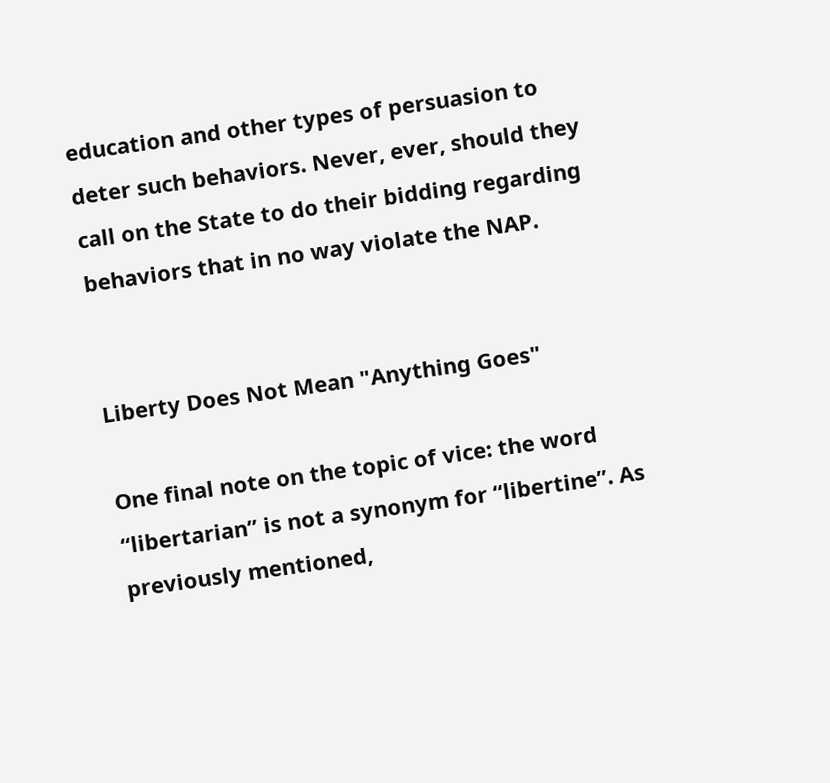education and other types of persuasion to deter such behaviors. Never, ever, should they call on the State to do their bidding regarding behaviors that in no way violate the NAP.


Liberty Does Not Mean "Anything Goes"

One final note on the topic of vice: the word “libertarian” is not a synonym for “libertine”. As previously mentioned,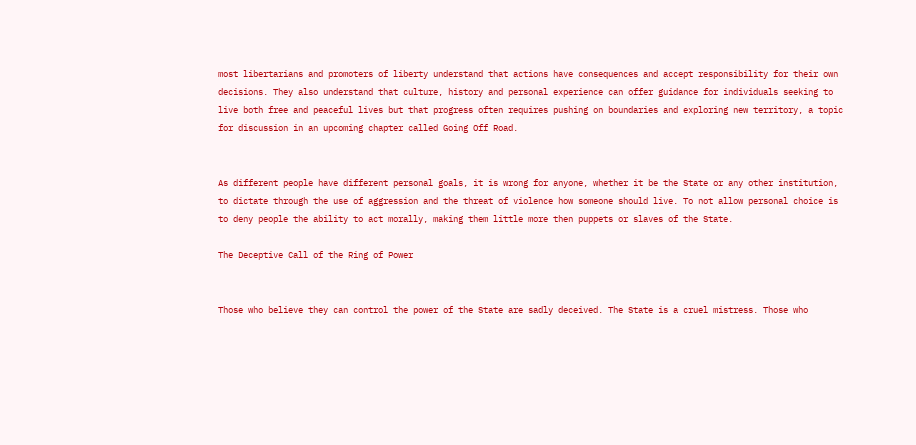most libertarians and promoters of liberty understand that actions have consequences and accept responsibility for their own decisions. They also understand that culture, history and personal experience can offer guidance for individuals seeking to live both free and peaceful lives but that progress often requires pushing on boundaries and exploring new territory, a topic for discussion in an upcoming chapter called Going Off Road.


As different people have different personal goals, it is wrong for anyone, whether it be the State or any other institution, to dictate through the use of aggression and the threat of violence how someone should live. To not allow personal choice is to deny people the ability to act morally, making them little more then puppets or slaves of the State.

The Deceptive Call of the Ring of Power


Those who believe they can control the power of the State are sadly deceived. The State is a cruel mistress. Those who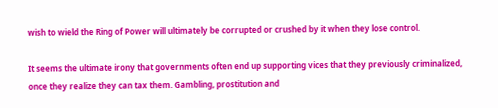wish to wield the Ring of Power will ultimately be corrupted or crushed by it when they lose control.

It seems the ultimate irony that governments often end up supporting vices that they previously criminalized, once they realize they can tax them. Gambling, prostitution and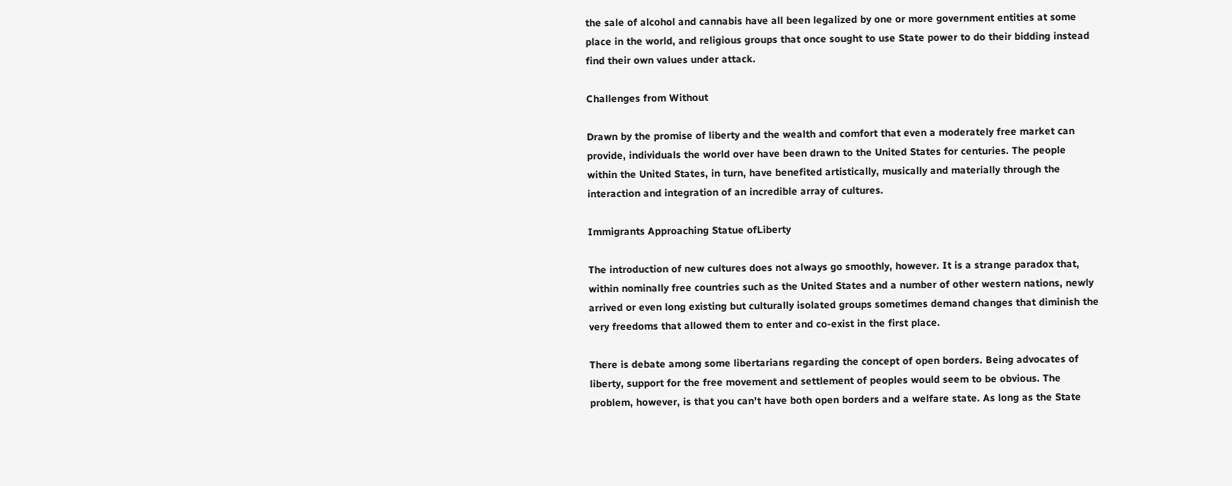the sale of alcohol and cannabis have all been legalized by one or more government entities at some place in the world, and religious groups that once sought to use State power to do their bidding instead find their own values under attack.

Challenges from Without

Drawn by the promise of liberty and the wealth and comfort that even a moderately free market can provide, individuals the world over have been drawn to the United States for centuries. The people within the United States, in turn, have benefited artistically, musically and materially through the interaction and integration of an incredible array of cultures.

Immigrants Approaching Statue ofLiberty

The introduction of new cultures does not always go smoothly, however. It is a strange paradox that, within nominally free countries such as the United States and a number of other western nations, newly arrived or even long existing but culturally isolated groups sometimes demand changes that diminish the very freedoms that allowed them to enter and co-exist in the first place.

There is debate among some libertarians regarding the concept of open borders. Being advocates of liberty, support for the free movement and settlement of peoples would seem to be obvious. The problem, however, is that you can’t have both open borders and a welfare state. As long as the State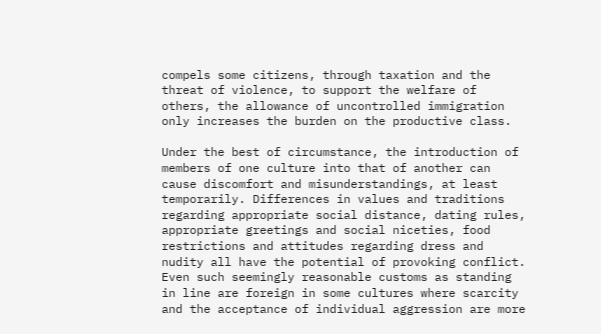compels some citizens, through taxation and the threat of violence, to support the welfare of others, the allowance of uncontrolled immigration only increases the burden on the productive class.

Under the best of circumstance, the introduction of members of one culture into that of another can cause discomfort and misunderstandings, at least temporarily. Differences in values and traditions regarding appropriate social distance, dating rules, appropriate greetings and social niceties, food restrictions and attitudes regarding dress and nudity all have the potential of provoking conflict. Even such seemingly reasonable customs as standing in line are foreign in some cultures where scarcity and the acceptance of individual aggression are more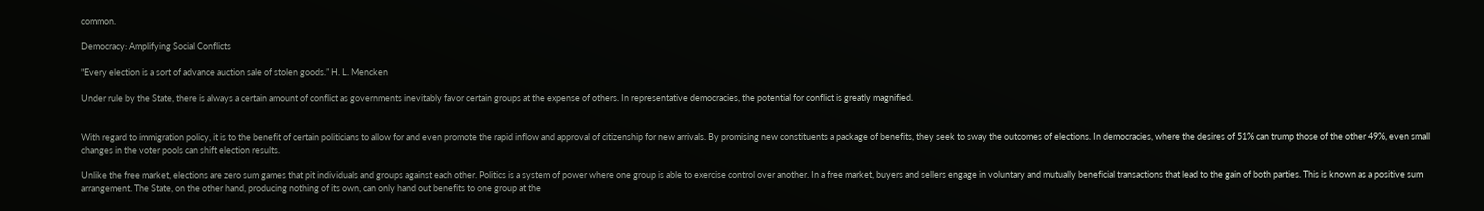common.

Democracy: Amplifying Social Conflicts

"Every election is a sort of advance auction sale of stolen goods.” H. L. Mencken

Under rule by the State, there is always a certain amount of conflict as governments inevitably favor certain groups at the expense of others. In representative democracies, the potential for conflict is greatly magnified.


With regard to immigration policy, it is to the benefit of certain politicians to allow for and even promote the rapid inflow and approval of citizenship for new arrivals. By promising new constituents a package of benefits, they seek to sway the outcomes of elections. In democracies, where the desires of 51% can trump those of the other 49%, even small changes in the voter pools can shift election results.

Unlike the free market, elections are zero sum games that pit individuals and groups against each other. Politics is a system of power where one group is able to exercise control over another. In a free market, buyers and sellers engage in voluntary and mutually beneficial transactions that lead to the gain of both parties. This is known as a positive sum arrangement. The State, on the other hand, producing nothing of its own, can only hand out benefits to one group at the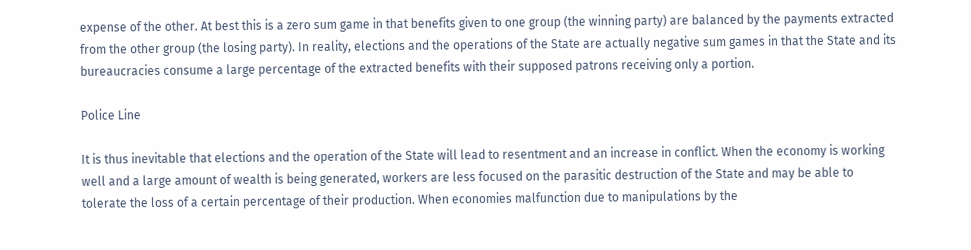expense of the other. At best this is a zero sum game in that benefits given to one group (the winning party) are balanced by the payments extracted from the other group (the losing party). In reality, elections and the operations of the State are actually negative sum games in that the State and its bureaucracies consume a large percentage of the extracted benefits with their supposed patrons receiving only a portion.

Police Line

It is thus inevitable that elections and the operation of the State will lead to resentment and an increase in conflict. When the economy is working well and a large amount of wealth is being generated, workers are less focused on the parasitic destruction of the State and may be able to tolerate the loss of a certain percentage of their production. When economies malfunction due to manipulations by the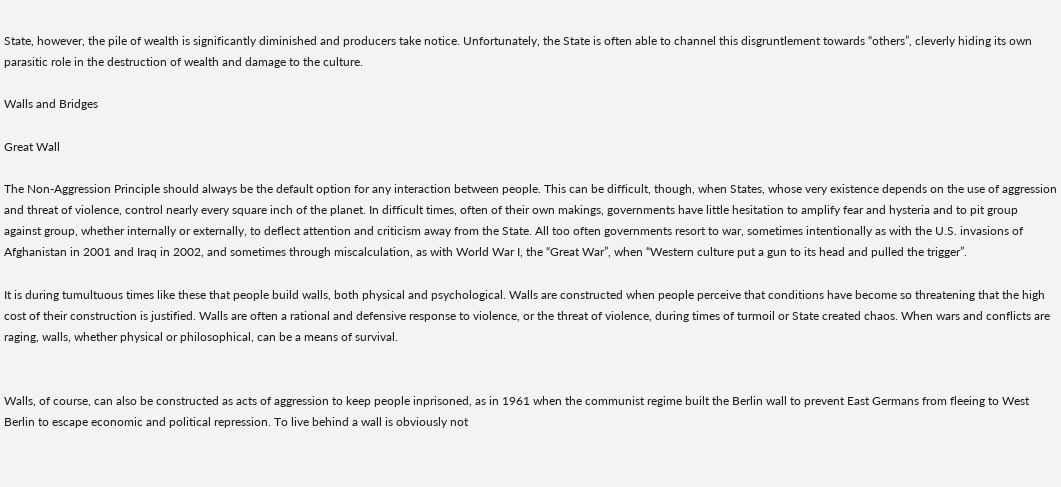State, however, the pile of wealth is significantly diminished and producers take notice. Unfortunately, the State is often able to channel this disgruntlement towards “others”, cleverly hiding its own parasitic role in the destruction of wealth and damage to the culture.

Walls and Bridges

Great Wall

The Non-Aggression Principle should always be the default option for any interaction between people. This can be difficult, though, when States, whose very existence depends on the use of aggression and threat of violence, control nearly every square inch of the planet. In difficult times, often of their own makings, governments have little hesitation to amplify fear and hysteria and to pit group against group, whether internally or externally, to deflect attention and criticism away from the State. All too often governments resort to war, sometimes intentionally as with the U.S. invasions of Afghanistan in 2001 and Iraq in 2002, and sometimes through miscalculation, as with World War I, the “Great War”, when “Western culture put a gun to its head and pulled the trigger”.

It is during tumultuous times like these that people build walls, both physical and psychological. Walls are constructed when people perceive that conditions have become so threatening that the high cost of their construction is justified. Walls are often a rational and defensive response to violence, or the threat of violence, during times of turmoil or State created chaos. When wars and conflicts are raging, walls, whether physical or philosophical, can be a means of survival.


Walls, of course, can also be constructed as acts of aggression to keep people inprisoned, as in 1961 when the communist regime built the Berlin wall to prevent East Germans from fleeing to West Berlin to escape economic and political repression. To live behind a wall is obviously not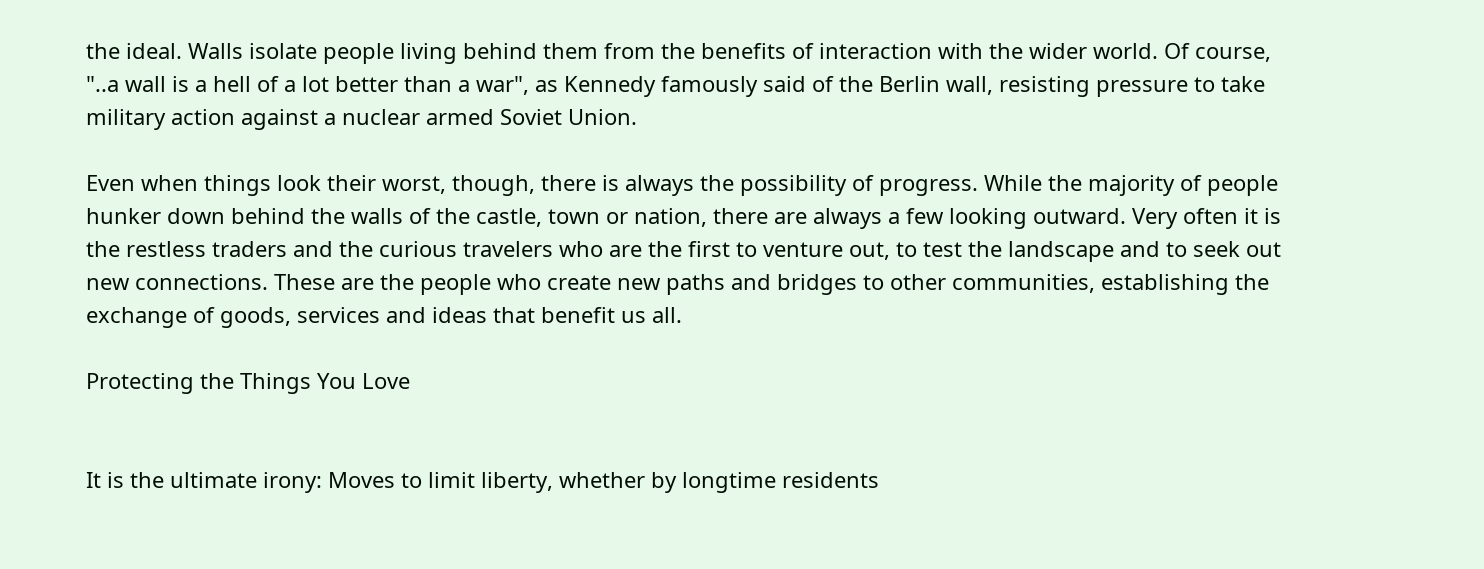the ideal. Walls isolate people living behind them from the benefits of interaction with the wider world. Of course, "..a wall is a hell of a lot better than a war", as Kennedy famously said of the Berlin wall, resisting pressure to take military action against a nuclear armed Soviet Union.

Even when things look their worst, though, there is always the possibility of progress. While the majority of people hunker down behind the walls of the castle, town or nation, there are always a few looking outward. Very often it is the restless traders and the curious travelers who are the first to venture out, to test the landscape and to seek out new connections. These are the people who create new paths and bridges to other communities, establishing the exchange of goods, services and ideas that benefit us all.

Protecting the Things You Love


It is the ultimate irony: Moves to limit liberty, whether by longtime residents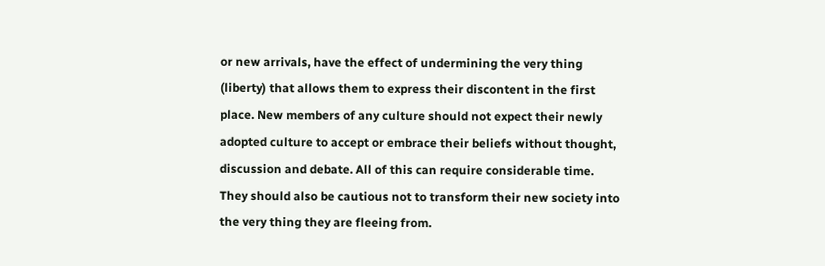or new arrivals, have the effect of undermining the very thing (liberty) that allows them to express their discontent in the first place. New members of any culture should not expect their newly adopted culture to accept or embrace their beliefs without thought, discussion and debate. All of this can require considerable time. They should also be cautious not to transform their new society into the very thing they are fleeing from.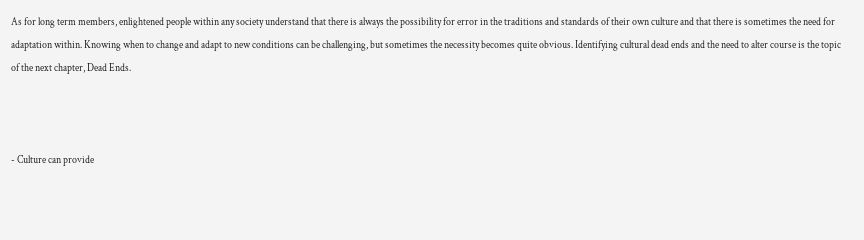As for long term members, enlightened people within any society understand that there is always the possibility for error in the traditions and standards of their own culture and that there is sometimes the need for adaptation within. Knowing when to change and adapt to new conditions can be challenging, but sometimes the necessity becomes quite obvious. Identifying cultural dead ends and the need to alter course is the topic of the next chapter, Dead Ends.



- Culture can provide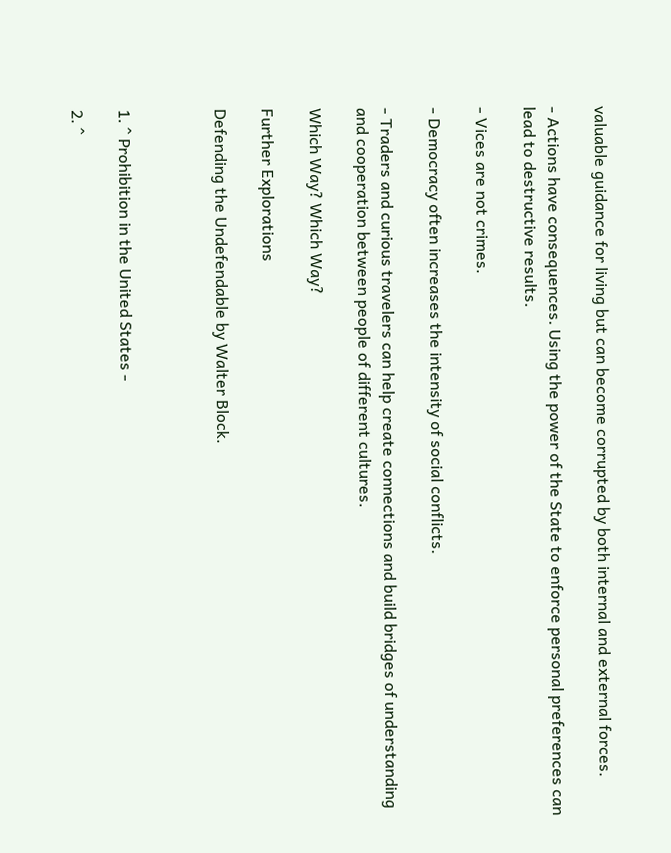valuable guidance for living but can become corrupted by both internal and external forces.

- Actions have consequences. Using the power of the State to enforce personal preferences can lead to destructive results.

- Vices are not crimes.

- Democracy often increases the intensity of social conflicts.

- Traders and curious travelers can help create connections and build bridges of understanding and cooperation between people of different cultures.

Which Way? Which Way?

Further Explorations

Defending the Undefendable by Walter Block.



1. ^ Prohibition in the United States -

2. ^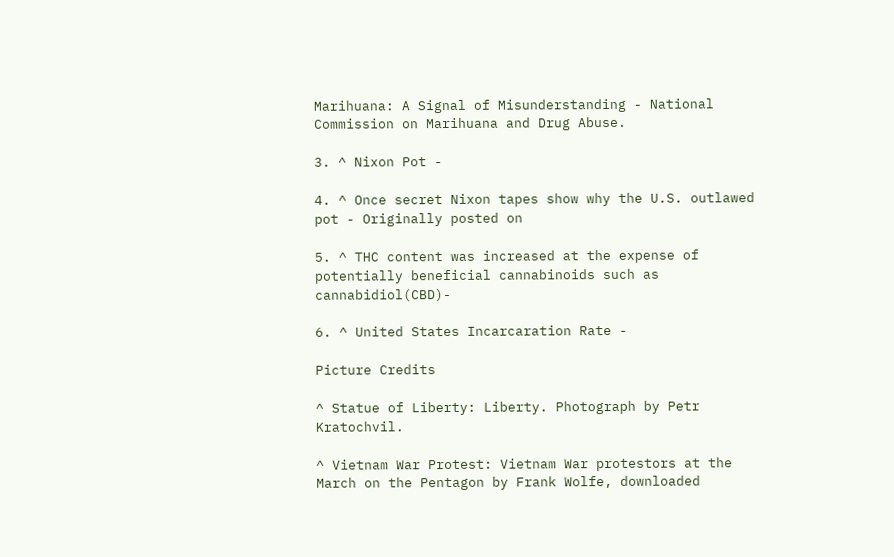Marihuana: A Signal of Misunderstanding - National Commission on Marihuana and Drug Abuse.

3. ^ Nixon Pot -

4. ^ Once secret Nixon tapes show why the U.S. outlawed pot - Originally posted on

5. ^ THC content was increased at the expense of potentially beneficial cannabinoids such as cannabidiol(CBD)-

6. ^ United States Incarcaration Rate -

Picture Credits

^ Statue of Liberty: Liberty. Photograph by Petr Kratochvil.

^ Vietnam War Protest: Vietnam War protestors at the March on the Pentagon by Frank Wolfe, downloaded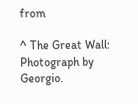from

^ The Great Wall: Photograph by Georgio.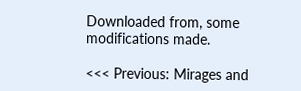Downloaded from, some modifications made.

<<< Previous: Mirages and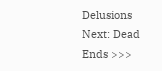Delusions
Next: Dead Ends >>>